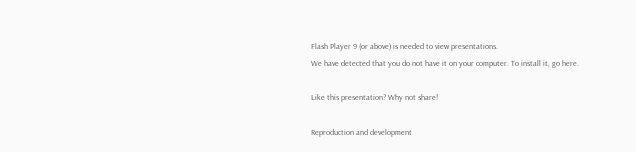Flash Player 9 (or above) is needed to view presentations.
We have detected that you do not have it on your computer. To install it, go here.

Like this presentation? Why not share!

Reproduction and development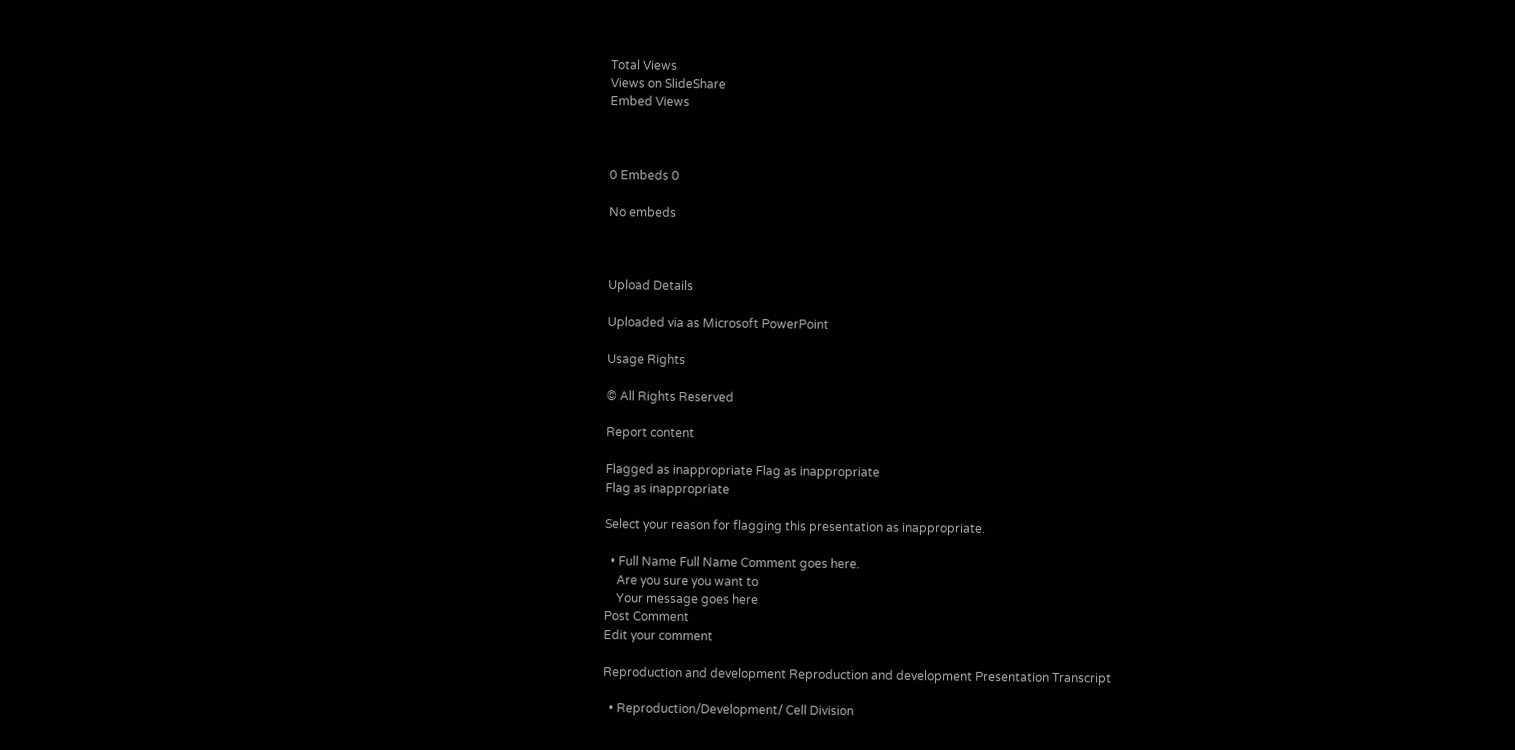Total Views
Views on SlideShare
Embed Views



0 Embeds 0

No embeds



Upload Details

Uploaded via as Microsoft PowerPoint

Usage Rights

© All Rights Reserved

Report content

Flagged as inappropriate Flag as inappropriate
Flag as inappropriate

Select your reason for flagging this presentation as inappropriate.

  • Full Name Full Name Comment goes here.
    Are you sure you want to
    Your message goes here
Post Comment
Edit your comment

Reproduction and development Reproduction and development Presentation Transcript

  • Reproduction/Development/ Cell Division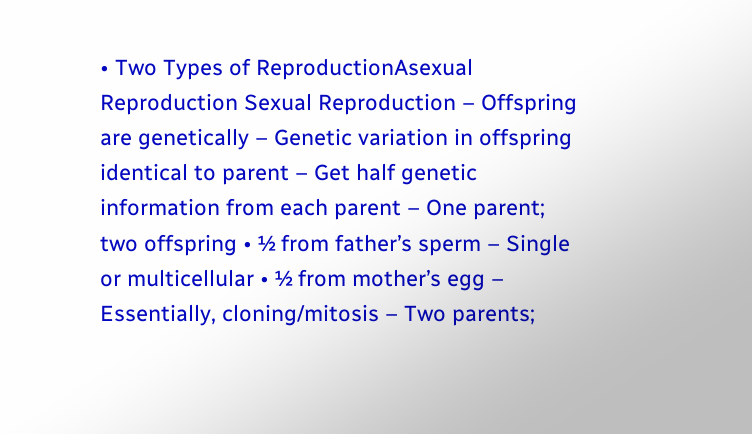• Two Types of ReproductionAsexual Reproduction Sexual Reproduction – Offspring are genetically – Genetic variation in offspring identical to parent – Get half genetic information from each parent – One parent; two offspring • ½ from father’s sperm – Single or multicellular • ½ from mother’s egg – Essentially, cloning/mitosis – Two parents;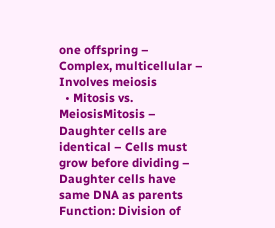one offspring – Complex, multicellular – Involves meiosis
  • Mitosis vs. MeiosisMitosis – Daughter cells are identical – Cells must grow before dividing – Daughter cells have same DNA as parents Function: Division of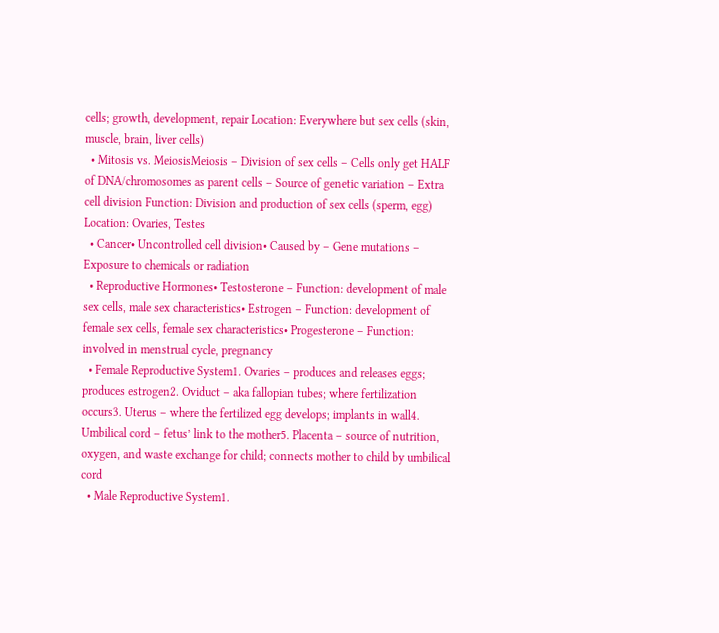cells; growth, development, repair Location: Everywhere but sex cells (skin, muscle, brain, liver cells)
  • Mitosis vs. MeiosisMeiosis – Division of sex cells – Cells only get HALF of DNA/chromosomes as parent cells – Source of genetic variation – Extra cell division Function: Division and production of sex cells (sperm, egg) Location: Ovaries, Testes
  • Cancer• Uncontrolled cell division• Caused by – Gene mutations – Exposure to chemicals or radiation
  • Reproductive Hormones• Testosterone – Function: development of male sex cells, male sex characteristics• Estrogen – Function: development of female sex cells, female sex characteristics• Progesterone – Function: involved in menstrual cycle, pregnancy
  • Female Reproductive System1. Ovaries – produces and releases eggs; produces estrogen2. Oviduct – aka fallopian tubes; where fertilization occurs3. Uterus – where the fertilized egg develops; implants in wall4. Umbilical cord – fetus’ link to the mother5. Placenta – source of nutrition, oxygen, and waste exchange for child; connects mother to child by umbilical cord
  • Male Reproductive System1.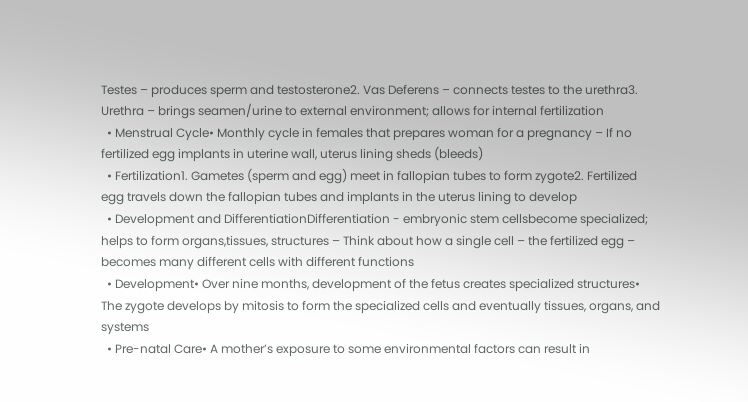Testes – produces sperm and testosterone2. Vas Deferens – connects testes to the urethra3. Urethra – brings seamen/urine to external environment; allows for internal fertilization
  • Menstrual Cycle• Monthly cycle in females that prepares woman for a pregnancy – If no fertilized egg implants in uterine wall, uterus lining sheds (bleeds)
  • Fertilization1. Gametes (sperm and egg) meet in fallopian tubes to form zygote2. Fertilized egg travels down the fallopian tubes and implants in the uterus lining to develop
  • Development and DifferentiationDifferentiation - embryonic stem cellsbecome specialized; helps to form organs,tissues, structures – Think about how a single cell – the fertilized egg – becomes many different cells with different functions
  • Development• Over nine months, development of the fetus creates specialized structures• The zygote develops by mitosis to form the specialized cells and eventually tissues, organs, and systems
  • Pre-natal Care• A mother’s exposure to some environmental factors can result in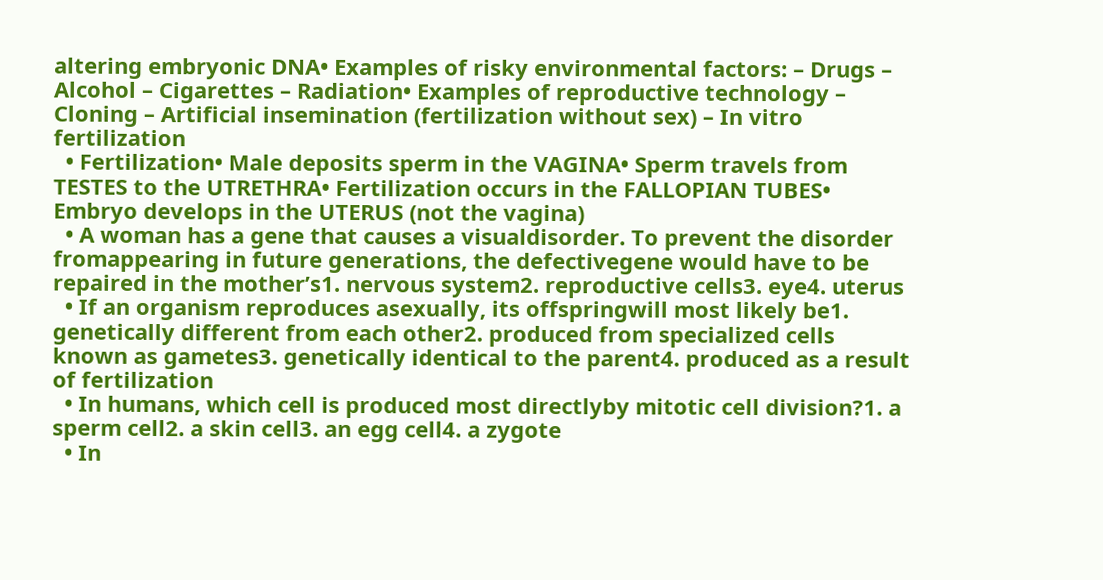altering embryonic DNA• Examples of risky environmental factors: – Drugs – Alcohol – Cigarettes – Radiation• Examples of reproductive technology – Cloning – Artificial insemination (fertilization without sex) – In vitro fertilization
  • Fertilization• Male deposits sperm in the VAGINA• Sperm travels from TESTES to the UTRETHRA• Fertilization occurs in the FALLOPIAN TUBES• Embryo develops in the UTERUS (not the vagina)
  • A woman has a gene that causes a visualdisorder. To prevent the disorder fromappearing in future generations, the defectivegene would have to be repaired in the mother’s1. nervous system2. reproductive cells3. eye4. uterus
  • If an organism reproduces asexually, its offspringwill most likely be1. genetically different from each other2. produced from specialized cells known as gametes3. genetically identical to the parent4. produced as a result of fertilization
  • In humans, which cell is produced most directlyby mitotic cell division?1. a sperm cell2. a skin cell3. an egg cell4. a zygote
  • In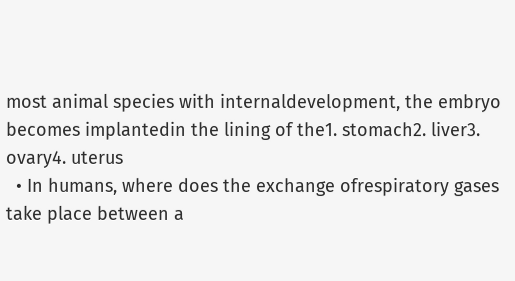most animal species with internaldevelopment, the embryo becomes implantedin the lining of the1. stomach2. liver3. ovary4. uterus
  • In humans, where does the exchange ofrespiratory gases take place between a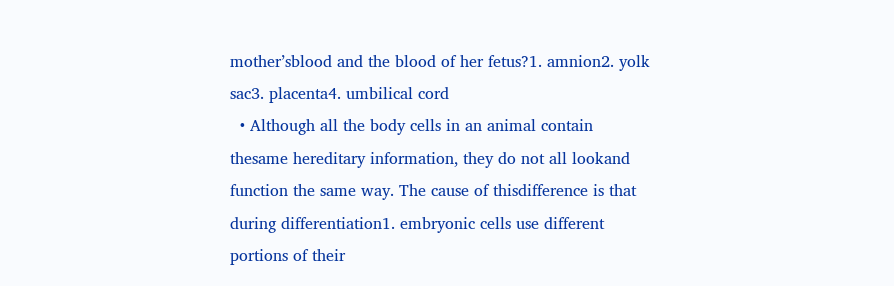mother’sblood and the blood of her fetus?1. amnion2. yolk sac3. placenta4. umbilical cord
  • Although all the body cells in an animal contain thesame hereditary information, they do not all lookand function the same way. The cause of thisdifference is that during differentiation1. embryonic cells use different portions of their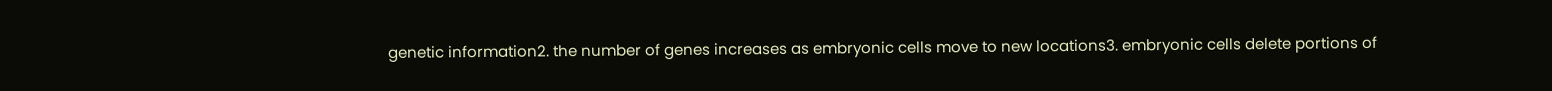genetic information2. the number of genes increases as embryonic cells move to new locations3. embryonic cells delete portions of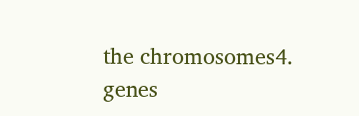the chromosomes4. genes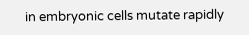in embryonic cells mutate rapidly